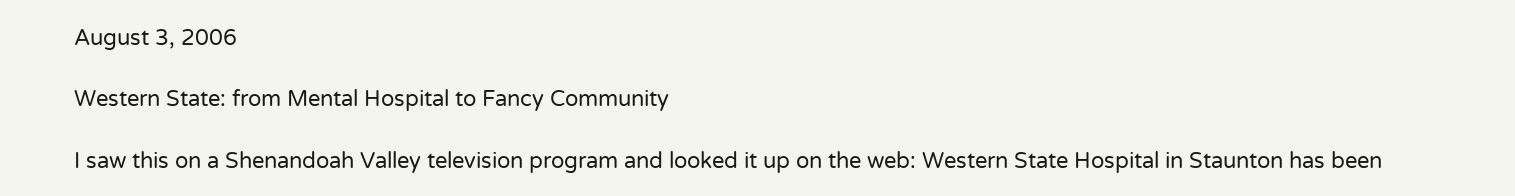August 3, 2006

Western State: from Mental Hospital to Fancy Community

I saw this on a Shenandoah Valley television program and looked it up on the web: Western State Hospital in Staunton has been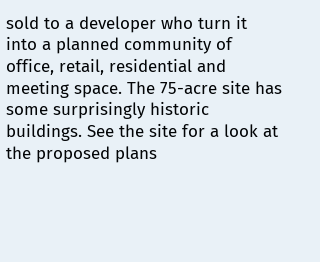sold to a developer who turn it into a planned community of office, retail, residential and meeting space. The 75-acre site has some surprisingly historic buildings. See the site for a look at the proposed plans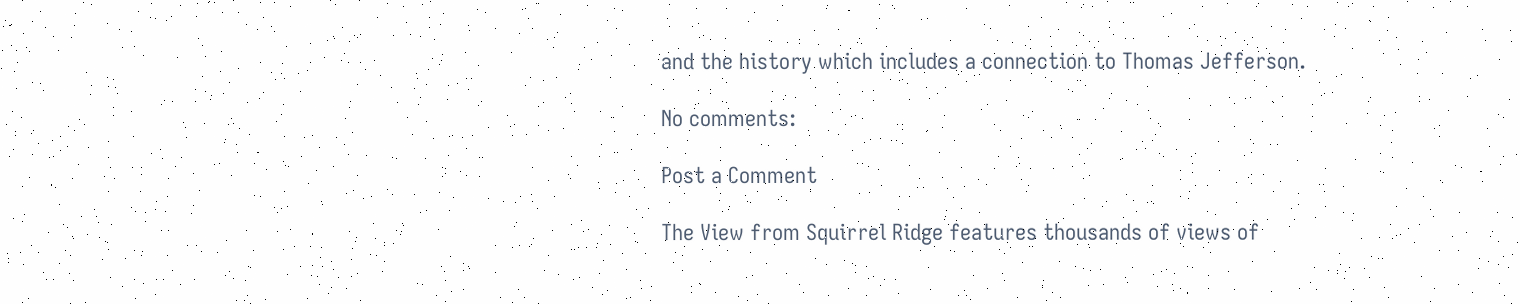and the history which includes a connection to Thomas Jefferson.

No comments:

Post a Comment

The View from Squirrel Ridge features thousands of views of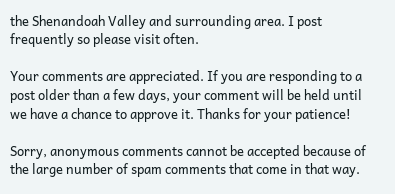the Shenandoah Valley and surrounding area. I post frequently so please visit often.

Your comments are appreciated. If you are responding to a post older than a few days, your comment will be held until we have a chance to approve it. Thanks for your patience!

Sorry, anonymous comments cannot be accepted because of the large number of spam comments that come in that way.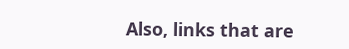Also, links that are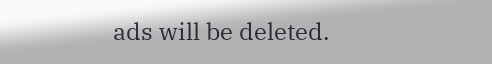ads will be deleted.